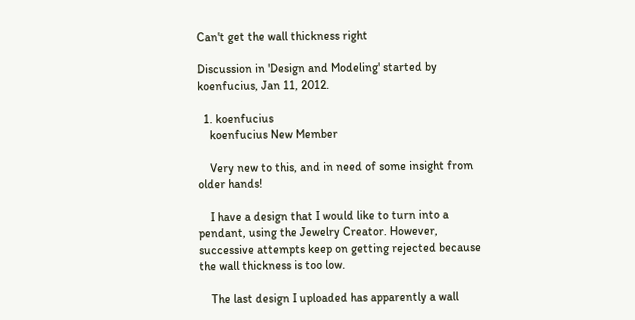Can't get the wall thickness right

Discussion in 'Design and Modeling' started by koenfucius, Jan 11, 2012.

  1. koenfucius
    koenfucius New Member

    Very new to this, and in need of some insight from older hands!

    I have a design that I would like to turn into a pendant, using the Jewelry Creator. However, successive attempts keep on getting rejected because the wall thickness is too low.

    The last design I uploaded has apparently a wall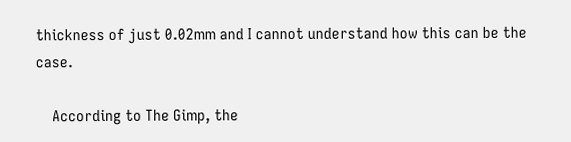thickness of just 0.02mm and I cannot understand how this can be the case.

    According to The Gimp, the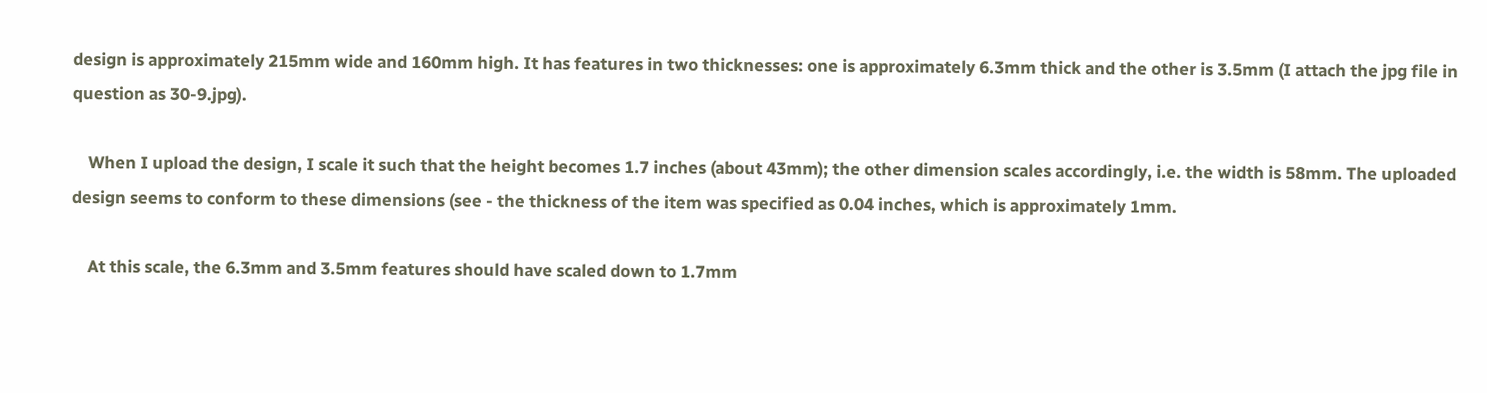design is approximately 215mm wide and 160mm high. It has features in two thicknesses: one is approximately 6.3mm thick and the other is 3.5mm (I attach the jpg file in question as 30-9.jpg).

    When I upload the design, I scale it such that the height becomes 1.7 inches (about 43mm); the other dimension scales accordingly, i.e. the width is 58mm. The uploaded design seems to conform to these dimensions (see - the thickness of the item was specified as 0.04 inches, which is approximately 1mm.

    At this scale, the 6.3mm and 3.5mm features should have scaled down to 1.7mm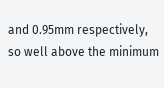and 0.95mm respectively, so well above the minimum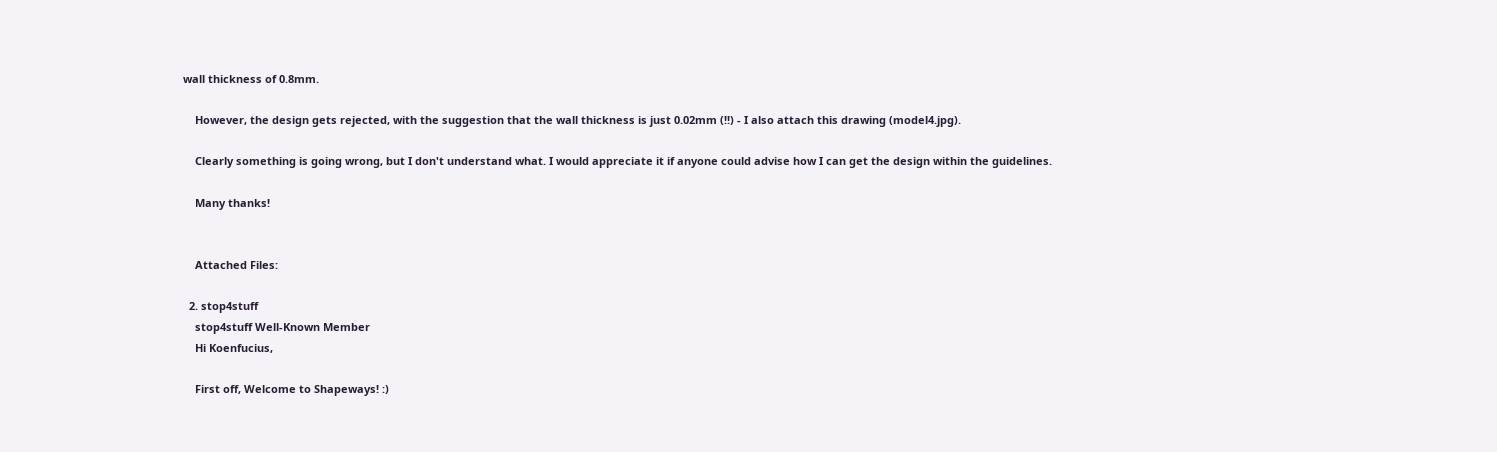wall thickness of 0.8mm.

    However, the design gets rejected, with the suggestion that the wall thickness is just 0.02mm (!!) - I also attach this drawing (model4.jpg).

    Clearly something is going wrong, but I don't understand what. I would appreciate it if anyone could advise how I can get the design within the guidelines.

    Many thanks!


    Attached Files:

  2. stop4stuff
    stop4stuff Well-Known Member
    Hi Koenfucius,

    First off, Welcome to Shapeways! :)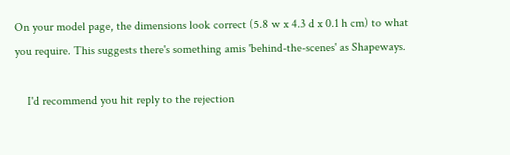On your model page, the dimensions look correct (5.8 w x 4.3 d x 0.1 h cm) to what you require. This suggests there's something amis 'behind-the-scenes' as Shapeways.

    I'd recommend you hit reply to the rejection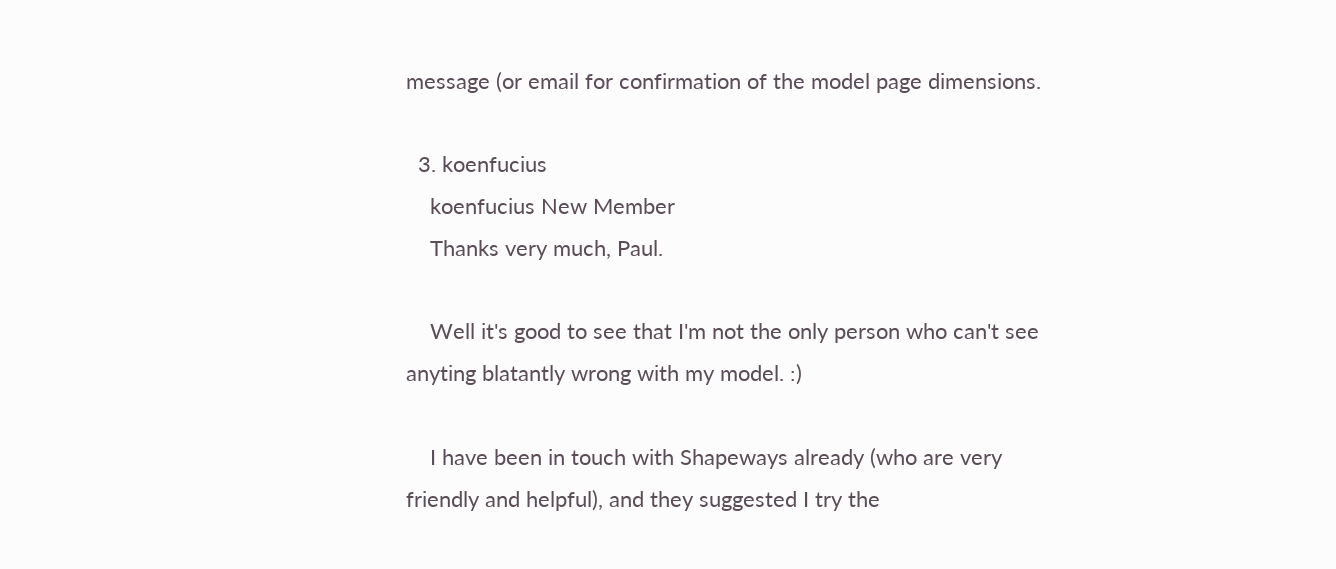message (or email for confirmation of the model page dimensions.

  3. koenfucius
    koenfucius New Member
    Thanks very much, Paul.

    Well it's good to see that I'm not the only person who can't see anyting blatantly wrong with my model. :)

    I have been in touch with Shapeways already (who are very friendly and helpful), and they suggested I try the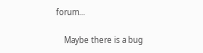forum...

    Maybe there is a bug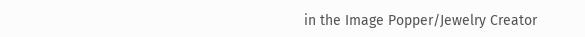in the Image Popper/Jewelry Creator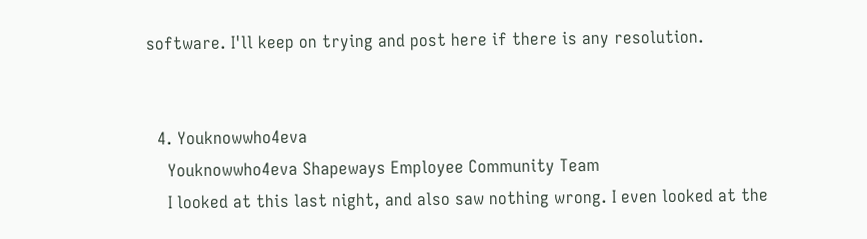software. I'll keep on trying and post here if there is any resolution.


  4. Youknowwho4eva
    Youknowwho4eva Shapeways Employee Community Team
    I looked at this last night, and also saw nothing wrong. I even looked at the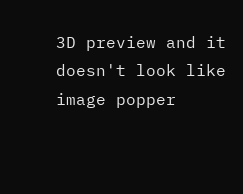3D preview and it doesn't look like image popper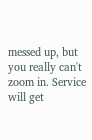messed up, but you really can't zoom in. Service will get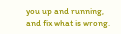you up and running, and fix what is wrong.